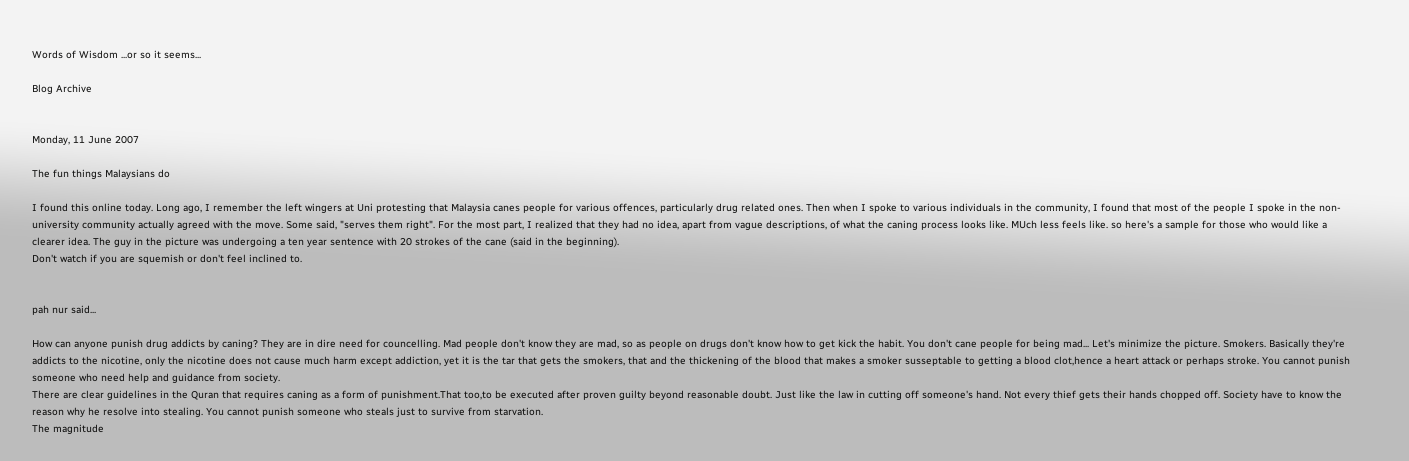Words of Wisdom ...or so it seems...

Blog Archive


Monday, 11 June 2007

The fun things Malaysians do

I found this online today. Long ago, I remember the left wingers at Uni protesting that Malaysia canes people for various offences, particularly drug related ones. Then when I spoke to various individuals in the community, I found that most of the people I spoke in the non-university community actually agreed with the move. Some said, "serves them right". For the most part, I realized that they had no idea, apart from vague descriptions, of what the caning process looks like. MUch less feels like. so here's a sample for those who would like a clearer idea. The guy in the picture was undergoing a ten year sentence with 20 strokes of the cane (said in the beginning).
Don't watch if you are squemish or don't feel inclined to.


pah nur said...

How can anyone punish drug addicts by caning? They are in dire need for councelling. Mad people don't know they are mad, so as people on drugs don't know how to get kick the habit. You don't cane people for being mad... Let's minimize the picture. Smokers. Basically they're addicts to the nicotine, only the nicotine does not cause much harm except addiction, yet it is the tar that gets the smokers, that and the thickening of the blood that makes a smoker susseptable to getting a blood clot,hence a heart attack or perhaps stroke. You cannot punish someone who need help and guidance from society.
There are clear guidelines in the Quran that requires caning as a form of punishment.That too,to be executed after proven guilty beyond reasonable doubt. Just like the law in cutting off someone's hand. Not every thief gets their hands chopped off. Society have to know the reason why he resolve into stealing. You cannot punish someone who steals just to survive from starvation.
The magnitude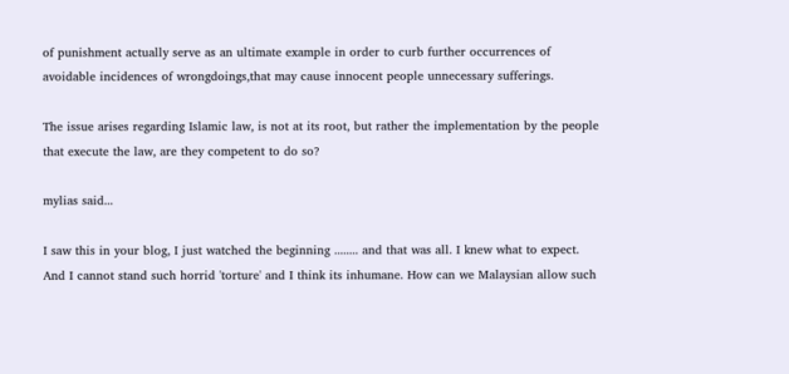of punishment actually serve as an ultimate example in order to curb further occurrences of avoidable incidences of wrongdoings,that may cause innocent people unnecessary sufferings.

The issue arises regarding Islamic law, is not at its root, but rather the implementation by the people that execute the law, are they competent to do so?

mylias said...

I saw this in your blog, I just watched the beginning ........ and that was all. I knew what to expect. And I cannot stand such horrid 'torture' and I think its inhumane. How can we Malaysian allow such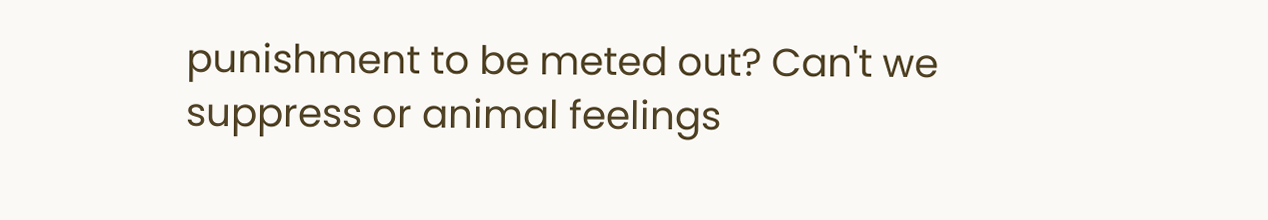punishment to be meted out? Can't we suppress or animal feelings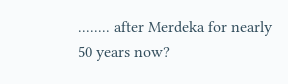........ after Merdeka for nearly 50 years now?